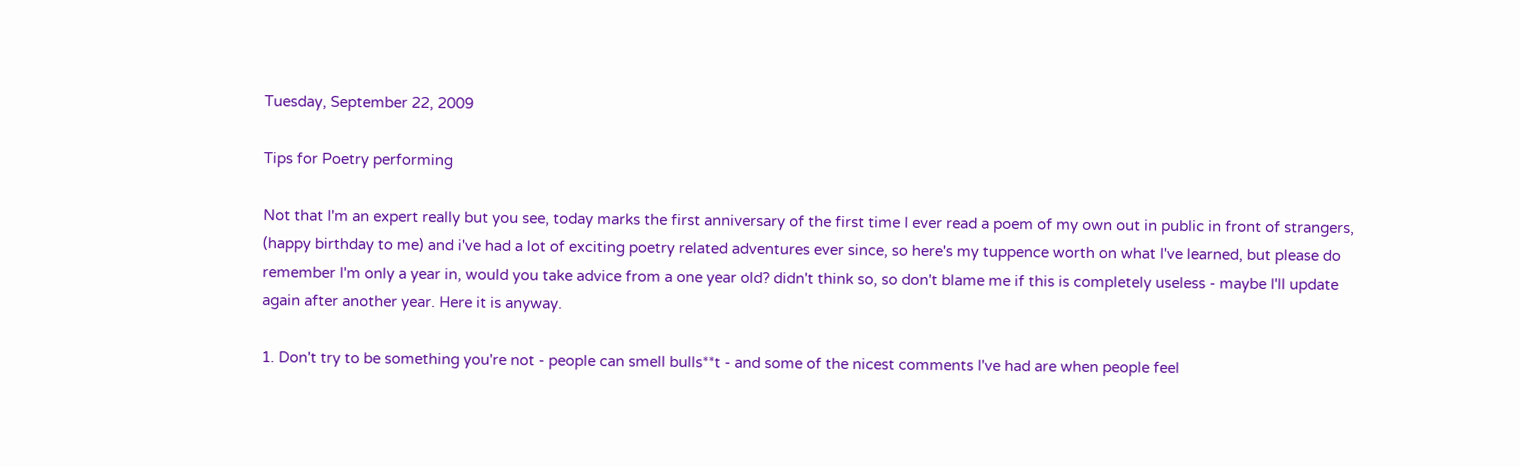Tuesday, September 22, 2009

Tips for Poetry performing

Not that I'm an expert really but you see, today marks the first anniversary of the first time I ever read a poem of my own out in public in front of strangers, (happy birthday to me) and i've had a lot of exciting poetry related adventures ever since, so here's my tuppence worth on what I've learned, but please do remember I'm only a year in, would you take advice from a one year old? didn't think so, so don't blame me if this is completely useless - maybe I'll update again after another year. Here it is anyway.

1. Don't try to be something you're not - people can smell bulls**t - and some of the nicest comments I've had are when people feel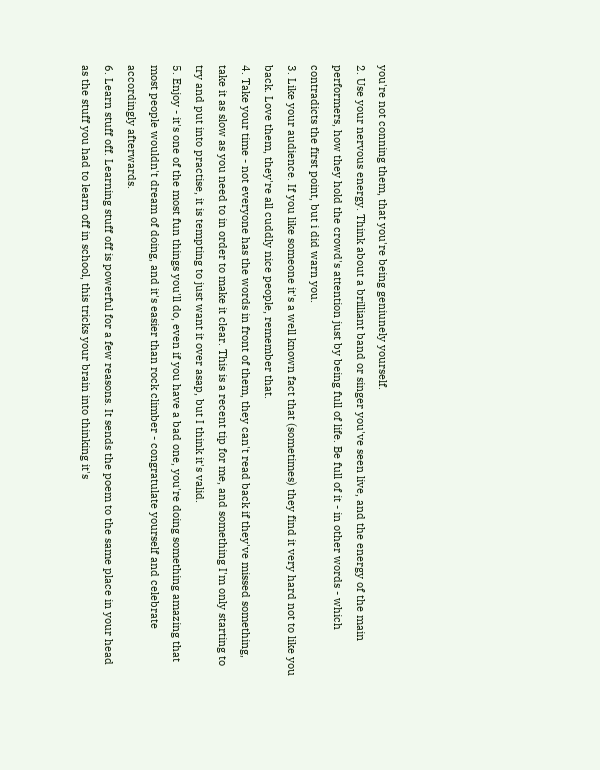you're not conning them, that you're being geniunely yourself.
2. Use your nervous energy. Think about a brilliant band or singer you've seen live, and the energy of the main performers, how they hold the crowd's attention just by being full of life. Be full of it - in other words - which contradicts the first point, but i did warn you.
3. Like your audience. If you like someone it's a well known fact that (sometimes) they find it very hard not to like you back. Love them, they're all cuddly nice people, remember that.
4. Take your time - not everyone has the words in front of them, they can't read back if they've missed something, take it as slow as you need to in order to make it clear. This is a recent tip for me, and something I'm only starting to try and put into practise, it is tempting to just want it over asap, but I think it's valid.
5. Enjoy - it's one of the most fun things you'll do, even if you have a bad one, you're doing something amazing that most people wouldn't dream of doing, and it's easier than rock climber - congratulate yourself and celebrate accordingly afterwards.
6. Learn stuff off. Learning stuff off is powerful for a few reasons. It sends the poem to the same place in your head as the stuff you had to learn off in school, this tricks your brain into thinking it's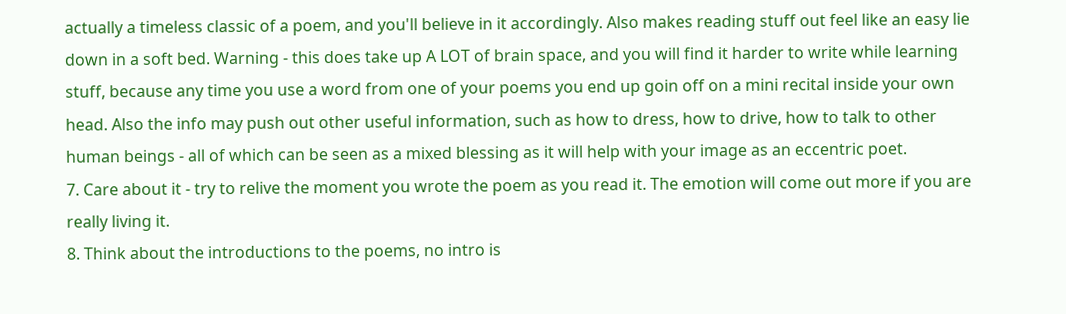actually a timeless classic of a poem, and you'll believe in it accordingly. Also makes reading stuff out feel like an easy lie down in a soft bed. Warning - this does take up A LOT of brain space, and you will find it harder to write while learning stuff, because any time you use a word from one of your poems you end up goin off on a mini recital inside your own head. Also the info may push out other useful information, such as how to dress, how to drive, how to talk to other human beings - all of which can be seen as a mixed blessing as it will help with your image as an eccentric poet.
7. Care about it - try to relive the moment you wrote the poem as you read it. The emotion will come out more if you are really living it.
8. Think about the introductions to the poems, no intro is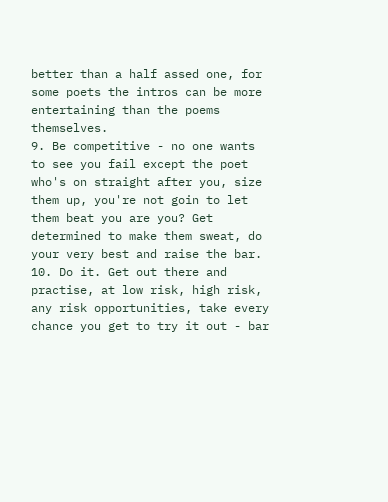better than a half assed one, for some poets the intros can be more entertaining than the poems themselves.
9. Be competitive - no one wants to see you fail except the poet who's on straight after you, size them up, you're not goin to let them beat you are you? Get determined to make them sweat, do your very best and raise the bar.
10. Do it. Get out there and practise, at low risk, high risk, any risk opportunities, take every chance you get to try it out - bar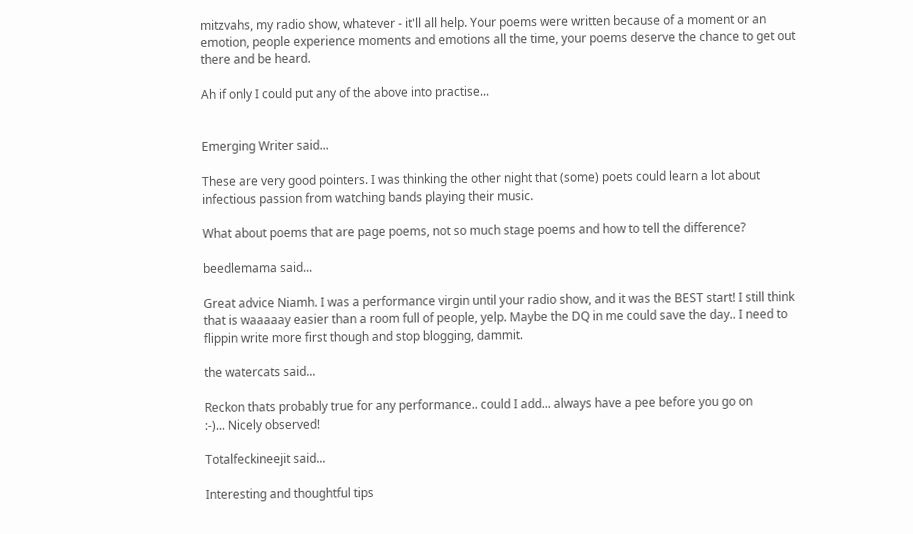mitzvahs, my radio show, whatever - it'll all help. Your poems were written because of a moment or an emotion, people experience moments and emotions all the time, your poems deserve the chance to get out there and be heard.

Ah if only I could put any of the above into practise...


Emerging Writer said...

These are very good pointers. I was thinking the other night that (some) poets could learn a lot about infectious passion from watching bands playing their music.

What about poems that are page poems, not so much stage poems and how to tell the difference?

beedlemama said...

Great advice Niamh. I was a performance virgin until your radio show, and it was the BEST start! I still think that is waaaaay easier than a room full of people, yelp. Maybe the DQ in me could save the day.. I need to flippin write more first though and stop blogging, dammit.

the watercats said...

Reckon thats probably true for any performance.. could I add... always have a pee before you go on
:-)... Nicely observed!

Totalfeckineejit said...

Interesting and thoughtful tips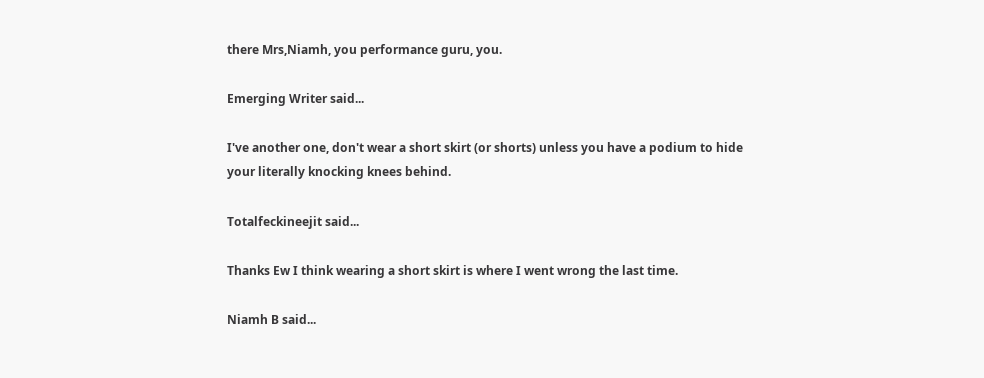there Mrs,Niamh, you performance guru, you.

Emerging Writer said...

I've another one, don't wear a short skirt (or shorts) unless you have a podium to hide your literally knocking knees behind.

Totalfeckineejit said...

Thanks Ew I think wearing a short skirt is where I went wrong the last time.

Niamh B said...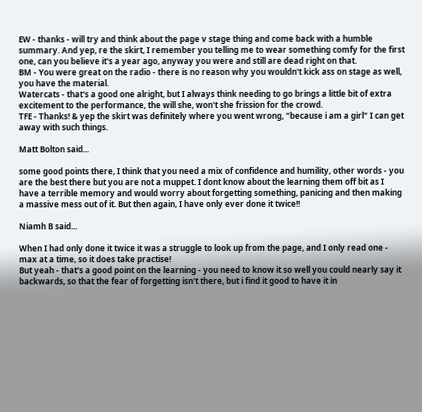EW - thanks - will try and think about the page v stage thing and come back with a humble summary. And yep, re the skirt, I remember you telling me to wear something comfy for the first one, can you believe it's a year ago, anyway you were and still are dead right on that.
BM - You were great on the radio - there is no reason why you wouldn't kick ass on stage as well, you have the material.
Watercats - that's a good one alright, but I always think needing to go brings a little bit of extra excitement to the performance, the will she, won't she frission for the crowd.
TFE - Thanks! & yep the skirt was definitely where you went wrong, "because i am a girl" I can get away with such things.

Matt Bolton said...

some good points there, I think that you need a mix of confidence and humility, other words - you are the best there but you are not a muppet. I dont know about the learning them off bit as I have a terrible memory and would worry about forgetting something, panicing and then making a massive mess out of it. But then again, I have only ever done it twice!!

Niamh B said...

When I had only done it twice it was a struggle to look up from the page, and I only read one - max at a time, so it does take practise!
But yeah - that's a good point on the learning - you need to know it so well you could nearly say it backwards, so that the fear of forgetting isn't there, but i find it good to have it in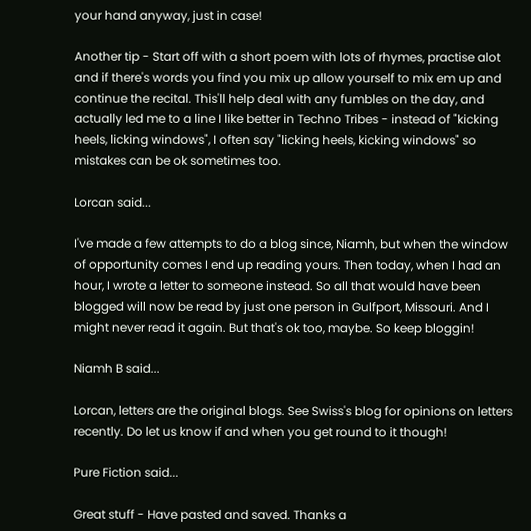your hand anyway, just in case!

Another tip - Start off with a short poem with lots of rhymes, practise alot and if there's words you find you mix up allow yourself to mix em up and continue the recital. This'll help deal with any fumbles on the day, and actually led me to a line I like better in Techno Tribes - instead of "kicking heels, licking windows", I often say "licking heels, kicking windows" so mistakes can be ok sometimes too.

Lorcan said...

I've made a few attempts to do a blog since, Niamh, but when the window of opportunity comes I end up reading yours. Then today, when I had an hour, I wrote a letter to someone instead. So all that would have been blogged will now be read by just one person in Gulfport, Missouri. And I might never read it again. But that's ok too, maybe. So keep bloggin!

Niamh B said...

Lorcan, letters are the original blogs. See Swiss's blog for opinions on letters recently. Do let us know if and when you get round to it though!

Pure Fiction said...

Great stuff - Have pasted and saved. Thanks a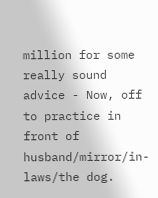million for some really sound advice - Now, off to practice in front of husband/mirror/in-laws/the dog.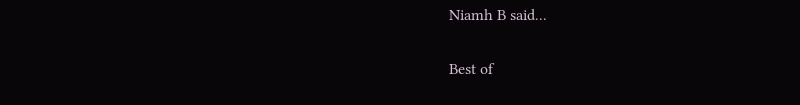Niamh B said...

Best of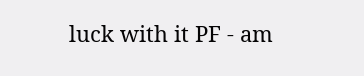luck with it PF - am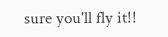sure you'll fly it!!